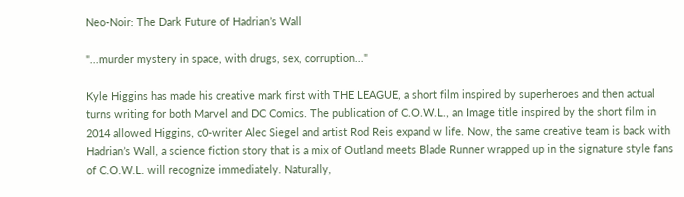Neo-Noir: The Dark Future of Hadrian’s Wall

"...murder mystery in space, with drugs, sex, corruption..."

Kyle Higgins has made his creative mark first with THE LEAGUE, a short film inspired by superheroes and then actual turns writing for both Marvel and DC Comics. The publication of C.O.W.L., an Image title inspired by the short film in 2014 allowed Higgins, c0-writer Alec Siegel and artist Rod Reis expand w life. Now, the same creative team is back with Hadrian’s Wall, a science fiction story that is a mix of Outland meets Blade Runner wrapped up in the signature style fans of C.O.W.L. will recognize immediately. Naturally,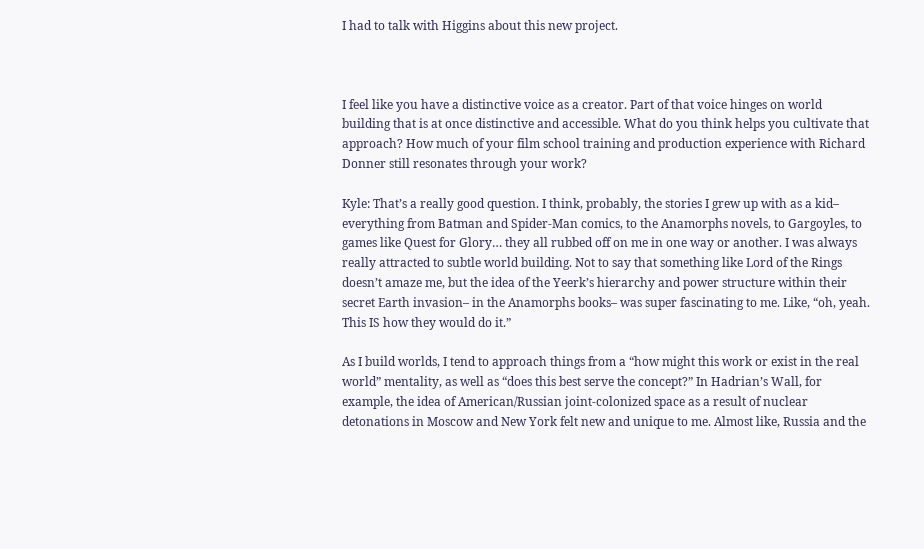I had to talk with Higgins about this new project.



I feel like you have a distinctive voice as a creator. Part of that voice hinges on world building that is at once distinctive and accessible. What do you think helps you cultivate that approach? How much of your film school training and production experience with Richard Donner still resonates through your work?

Kyle: That’s a really good question. I think, probably, the stories I grew up with as a kid– everything from Batman and Spider-Man comics, to the Anamorphs novels, to Gargoyles, to games like Quest for Glory… they all rubbed off on me in one way or another. I was always really attracted to subtle world building. Not to say that something like Lord of the Rings doesn’t amaze me, but the idea of the Yeerk’s hierarchy and power structure within their secret Earth invasion– in the Anamorphs books– was super fascinating to me. Like, “oh, yeah. This IS how they would do it.”

As I build worlds, I tend to approach things from a “how might this work or exist in the real world” mentality, as well as “does this best serve the concept?” In Hadrian’s Wall, for example, the idea of American/Russian joint-colonized space as a result of nuclear detonations in Moscow and New York felt new and unique to me. Almost like, Russia and the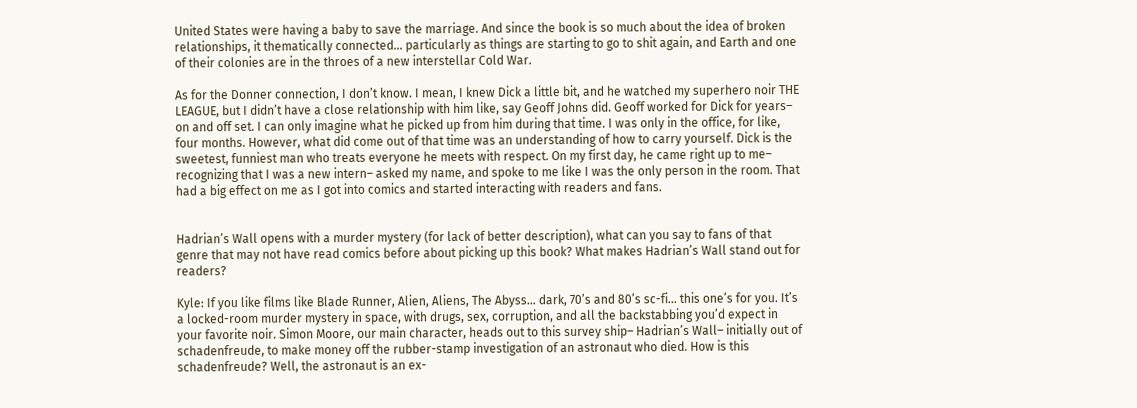United States were having a baby to save the marriage. And since the book is so much about the idea of broken relationships, it thematically connected… particularly as things are starting to go to shit again, and Earth and one of their colonies are in the throes of a new interstellar Cold War.

As for the Donner connection, I don’t know. I mean, I knew Dick a little bit, and he watched my superhero noir THE LEAGUE, but I didn’t have a close relationship with him like, say Geoff Johns did. Geoff worked for Dick for years– on and off set. I can only imagine what he picked up from him during that time. I was only in the office, for like, four months. However, what did come out of that time was an understanding of how to carry yourself. Dick is the sweetest, funniest man who treats everyone he meets with respect. On my first day, he came right up to me– recognizing that I was a new intern– asked my name, and spoke to me like I was the only person in the room. That had a big effect on me as I got into comics and started interacting with readers and fans.


Hadrian’s Wall opens with a murder mystery (for lack of better description), what can you say to fans of that genre that may not have read comics before about picking up this book? What makes Hadrian’s Wall stand out for readers?

Kyle: If you like films like Blade Runner, Alien, Aliens, The Abyss… dark, 70’s and 80’s sc-fi… this one’s for you. It’s a locked-room murder mystery in space, with drugs, sex, corruption, and all the backstabbing you’d expect in your favorite noir. Simon Moore, our main character, heads out to this survey ship– Hadrian’s Wall– initially out of schadenfreude, to make money off the rubber-stamp investigation of an astronaut who died. How is this schadenfreude? Well, the astronaut is an ex-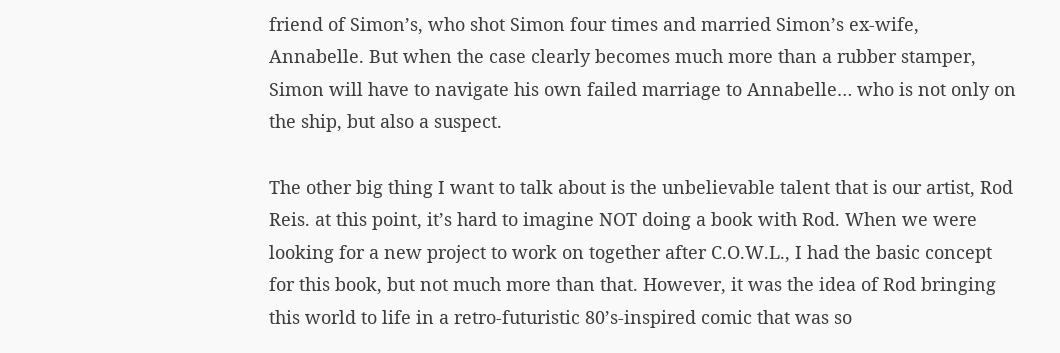friend of Simon’s, who shot Simon four times and married Simon’s ex-wife, Annabelle. But when the case clearly becomes much more than a rubber stamper, Simon will have to navigate his own failed marriage to Annabelle… who is not only on the ship, but also a suspect.

The other big thing I want to talk about is the unbelievable talent that is our artist, Rod Reis. at this point, it’s hard to imagine NOT doing a book with Rod. When we were looking for a new project to work on together after C.O.W.L., I had the basic concept for this book, but not much more than that. However, it was the idea of Rod bringing this world to life in a retro-futuristic 80’s-inspired comic that was so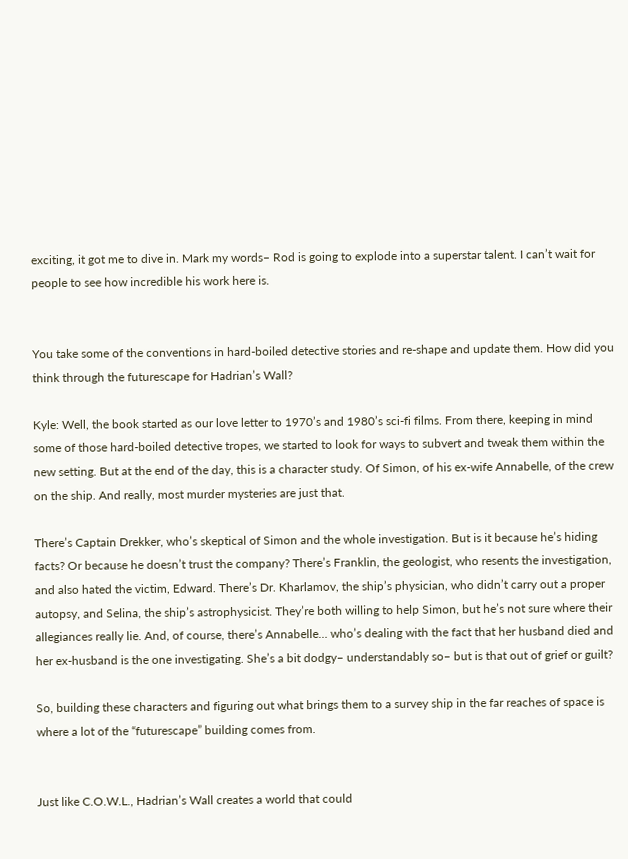exciting, it got me to dive in. Mark my words– Rod is going to explode into a superstar talent. I can’t wait for people to see how incredible his work here is.


You take some of the conventions in hard-boiled detective stories and re-shape and update them. How did you think through the futurescape for Hadrian’s Wall?

Kyle: Well, the book started as our love letter to 1970’s and 1980’s sci-fi films. From there, keeping in mind some of those hard-boiled detective tropes, we started to look for ways to subvert and tweak them within the new setting. But at the end of the day, this is a character study. Of Simon, of his ex-wife Annabelle, of the crew on the ship. And really, most murder mysteries are just that.

There’s Captain Drekker, who’s skeptical of Simon and the whole investigation. But is it because he’s hiding facts? Or because he doesn’t trust the company? There’s Franklin, the geologist, who resents the investigation, and also hated the victim, Edward. There’s Dr. Kharlamov, the ship’s physician, who didn’t carry out a proper autopsy, and Selina, the ship’s astrophysicist. They’re both willing to help Simon, but he’s not sure where their allegiances really lie. And, of course, there’s Annabelle… who’s dealing with the fact that her husband died and her ex-husband is the one investigating. She’s a bit dodgy– understandably so– but is that out of grief or guilt?

So, building these characters and figuring out what brings them to a survey ship in the far reaches of space is where a lot of the “futurescape” building comes from.


Just like C.O.W.L., Hadrian’s Wall creates a world that could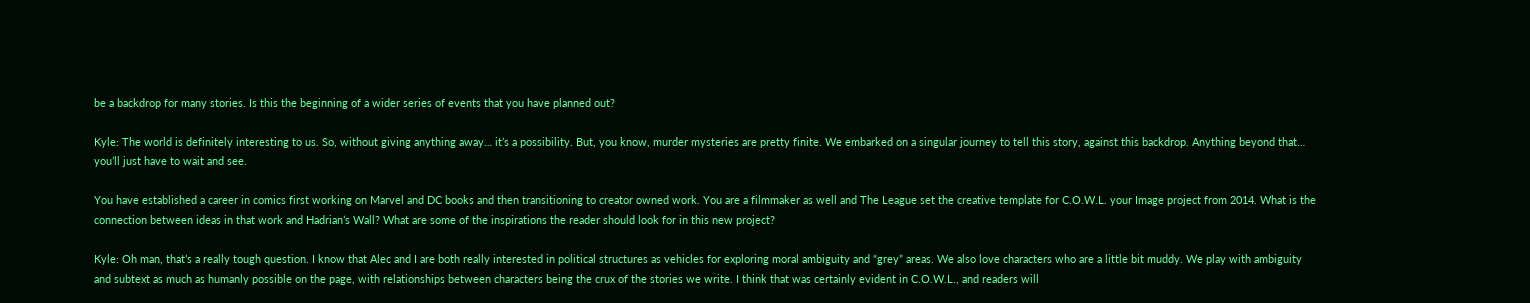be a backdrop for many stories. Is this the beginning of a wider series of events that you have planned out?

Kyle: The world is definitely interesting to us. So, without giving anything away… it’s a possibility. But, you know, murder mysteries are pretty finite. We embarked on a singular journey to tell this story, against this backdrop. Anything beyond that… you’ll just have to wait and see.

You have established a career in comics first working on Marvel and DC books and then transitioning to creator owned work. You are a filmmaker as well and The League set the creative template for C.O.W.L. your Image project from 2014. What is the connection between ideas in that work and Hadrian’s Wall? What are some of the inspirations the reader should look for in this new project?

Kyle: Oh man, that’s a really tough question. I know that Alec and I are both really interested in political structures as vehicles for exploring moral ambiguity and “grey” areas. We also love characters who are a little bit muddy. We play with ambiguity and subtext as much as humanly possible on the page, with relationships between characters being the crux of the stories we write. I think that was certainly evident in C.O.W.L., and readers will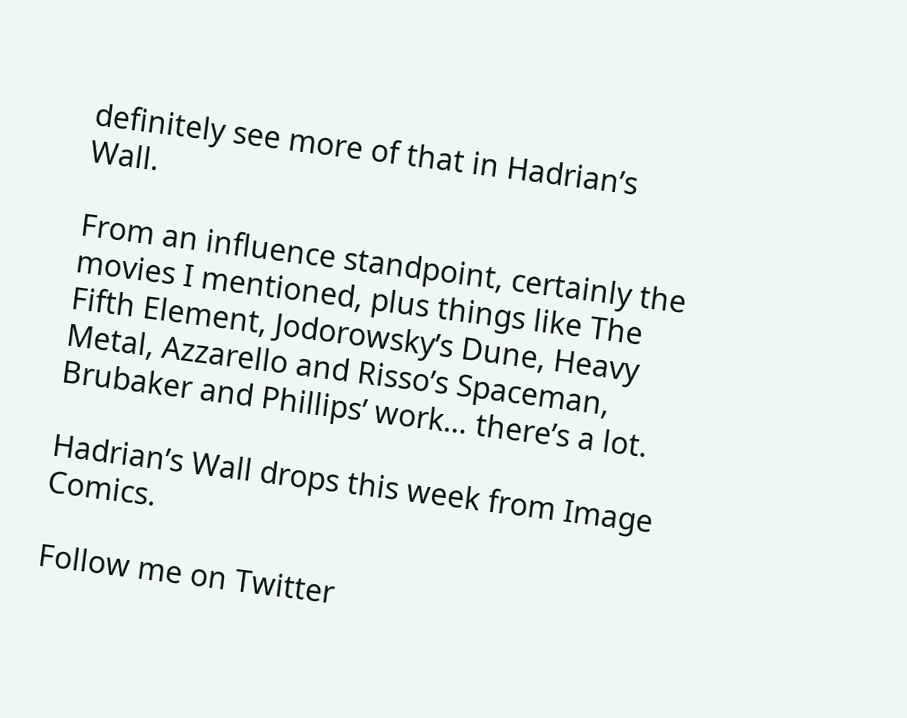definitely see more of that in Hadrian’s Wall.

From an influence standpoint, certainly the movies I mentioned, plus things like The Fifth Element, Jodorowsky’s Dune, Heavy Metal, Azzarello and Risso’s Spaceman, Brubaker and Phillips’ work… there’s a lot.

Hadrian’s Wall drops this week from Image Comics.

Follow me on Twitter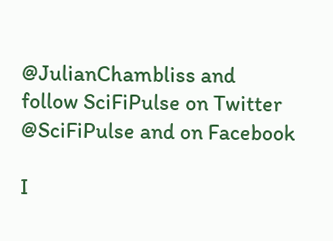@JulianChambliss and follow SciFiPulse on Twitter @SciFiPulse and on Facebook

I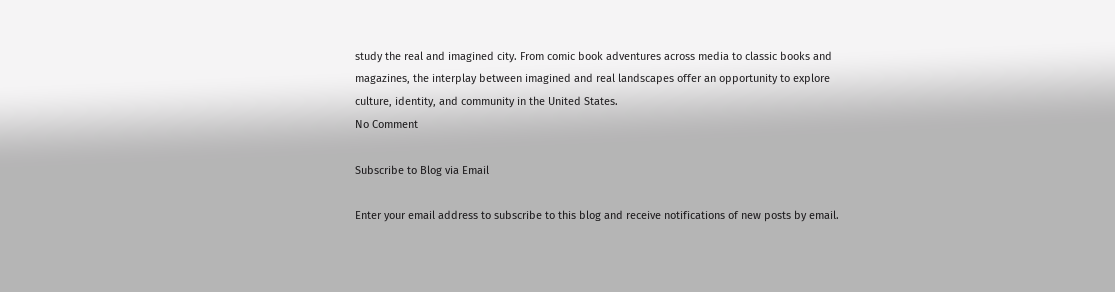study the real and imagined city. From comic book adventures across media to classic books and magazines, the interplay between imagined and real landscapes offer an opportunity to explore culture, identity, and community in the United States.
No Comment

Subscribe to Blog via Email

Enter your email address to subscribe to this blog and receive notifications of new posts by email.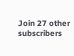Join 27 other subscribers